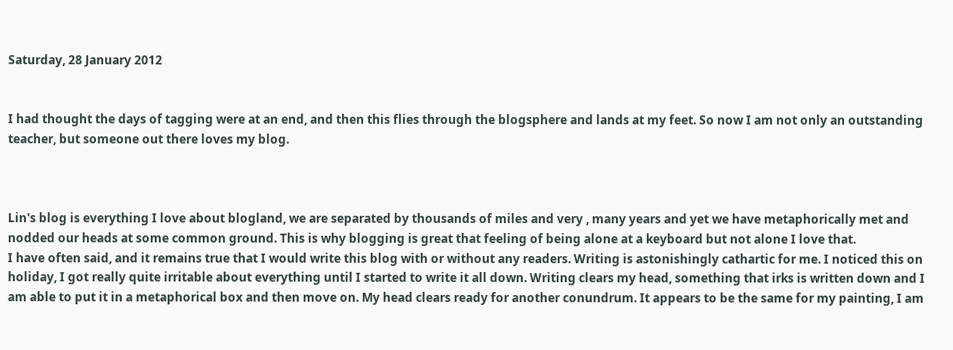Saturday, 28 January 2012


I had thought the days of tagging were at an end, and then this flies through the blogsphere and lands at my feet. So now I am not only an outstanding teacher, but someone out there loves my blog.



Lin's blog is everything I love about blogland, we are separated by thousands of miles and very , many years and yet we have metaphorically met and nodded our heads at some common ground. This is why blogging is great that feeling of being alone at a keyboard but not alone I love that.
I have often said, and it remains true that I would write this blog with or without any readers. Writing is astonishingly cathartic for me. I noticed this on holiday, I got really quite irritable about everything until I started to write it all down. Writing clears my head, something that irks is written down and I am able to put it in a metaphorical box and then move on. My head clears ready for another conundrum. It appears to be the same for my painting, I am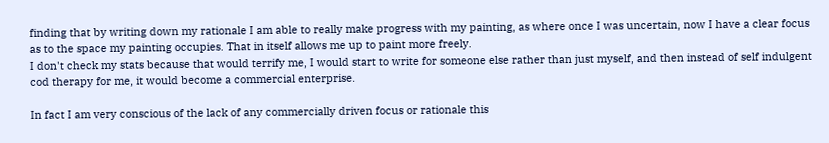finding that by writing down my rationale I am able to really make progress with my painting, as where once I was uncertain, now I have a clear focus as to the space my painting occupies. That in itself allows me up to paint more freely.
I don't check my stats because that would terrify me, I would start to write for someone else rather than just myself, and then instead of self indulgent cod therapy for me, it would become a commercial enterprise.

In fact I am very conscious of the lack of any commercially driven focus or rationale this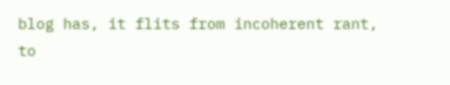blog has, it flits from incoherent rant, to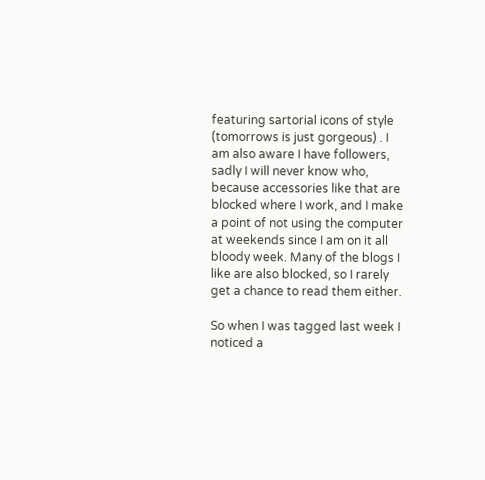featuring sartorial icons of style (tomorrows is just gorgeous) . I am also aware I have followers, sadly I will never know who, because accessories like that are blocked where I work, and I make a point of not using the computer at weekends since I am on it all bloody week. Many of the blogs I like are also blocked, so I rarely get a chance to read them either.

So when I was tagged last week I noticed a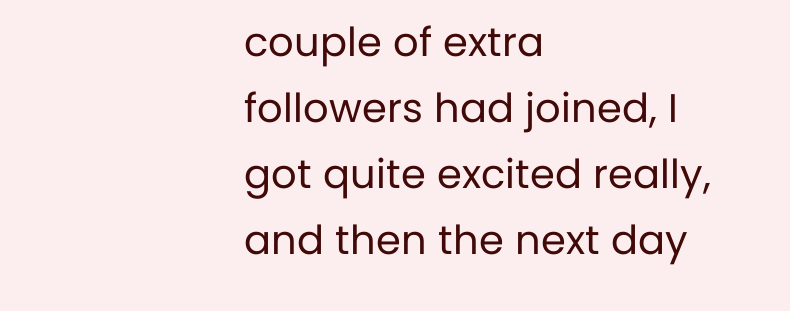couple of extra followers had joined, I got quite excited really, and then the next day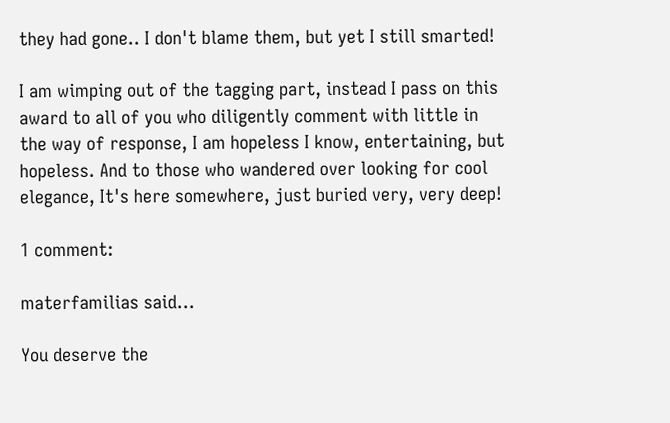they had gone.. I don't blame them, but yet I still smarted!

I am wimping out of the tagging part, instead I pass on this award to all of you who diligently comment with little in the way of response, I am hopeless I know, entertaining, but hopeless. And to those who wandered over looking for cool elegance, It's here somewhere, just buried very, very deep!

1 comment:

materfamilias said...

You deserve the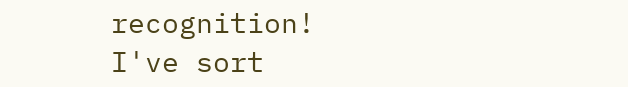recognition!
I've sort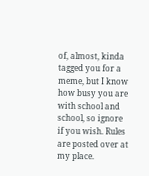of, almost, kinda tagged you for a meme, but I know how busy you are with school and school, so ignore if you wish. Rules are posted over at my place.